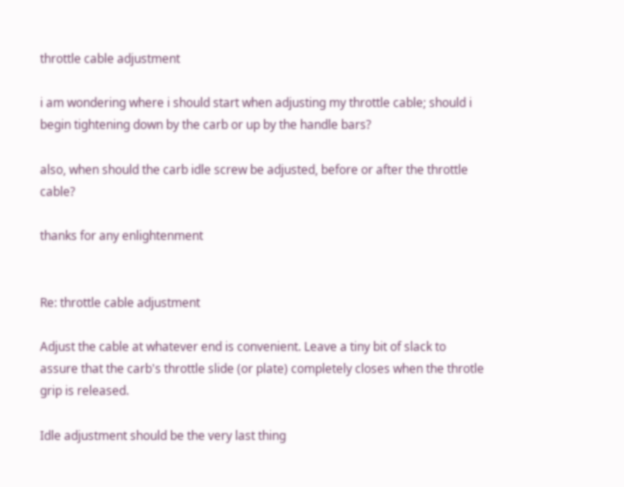throttle cable adjustment

i am wondering where i should start when adjusting my throttle cable; should i begin tightening down by the carb or up by the handle bars?

also, when should the carb idle screw be adjusted, before or after the throttle cable?

thanks for any enlightenment


Re: throttle cable adjustment

Adjust the cable at whatever end is convenient. Leave a tiny bit of slack to assure that the carb's throttle slide (or plate) completely closes when the throtle grip is released.

Idle adjustment should be the very last thing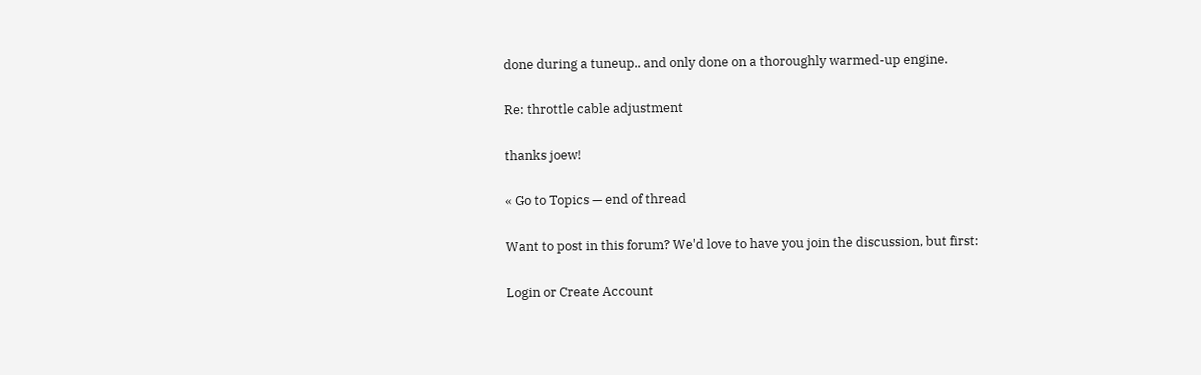done during a tuneup.. and only done on a thoroughly warmed-up engine.

Re: throttle cable adjustment

thanks joew!

« Go to Topics — end of thread

Want to post in this forum? We'd love to have you join the discussion, but first:

Login or Create Account